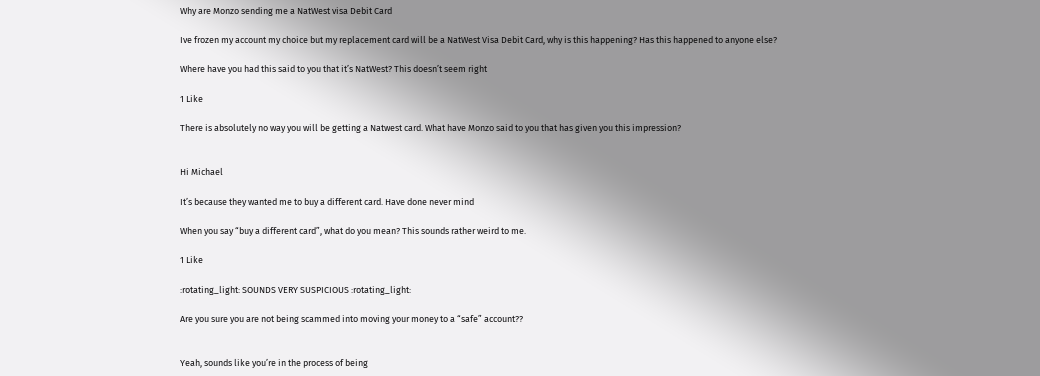Why are Monzo sending me a NatWest visa Debit Card

Ive frozen my account my choice but my replacement card will be a NatWest Visa Debit Card, why is this happening? Has this happened to anyone else?

Where have you had this said to you that it’s NatWest? This doesn’t seem right

1 Like

There is absolutely no way you will be getting a Natwest card. What have Monzo said to you that has given you this impression?


Hi Michael

It’s because they wanted me to buy a different card. Have done never mind

When you say “buy a different card”, what do you mean? This sounds rather weird to me.

1 Like

:rotating_light: SOUNDS VERY SUSPICIOUS :rotating_light:

Are you sure you are not being scammed into moving your money to a “safe” account??


Yeah, sounds like you’re in the process of being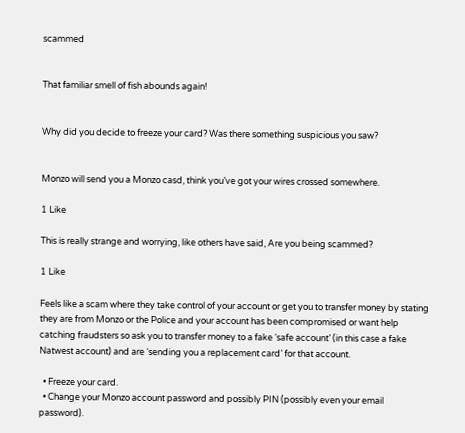scammed


That familiar smell of fish abounds again!


Why did you decide to freeze your card? Was there something suspicious you saw?


Monzo will send you a Monzo casd, think you’ve got your wires crossed somewhere.

1 Like

This is really strange and worrying, like others have said, Are you being scammed?

1 Like

Feels like a scam where they take control of your account or get you to transfer money by stating they are from Monzo or the Police and your account has been compromised or want help catching fraudsters so ask you to transfer money to a fake ‘safe account’ (in this case a fake Natwest account) and are ‘sending you a replacement card’ for that account.

  • Freeze your card.
  • Change your Monzo account password and possibly PIN (possibly even your email password).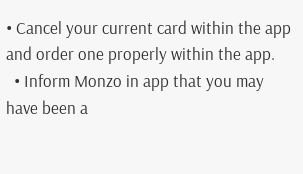• Cancel your current card within the app and order one properly within the app.
  • Inform Monzo in app that you may have been a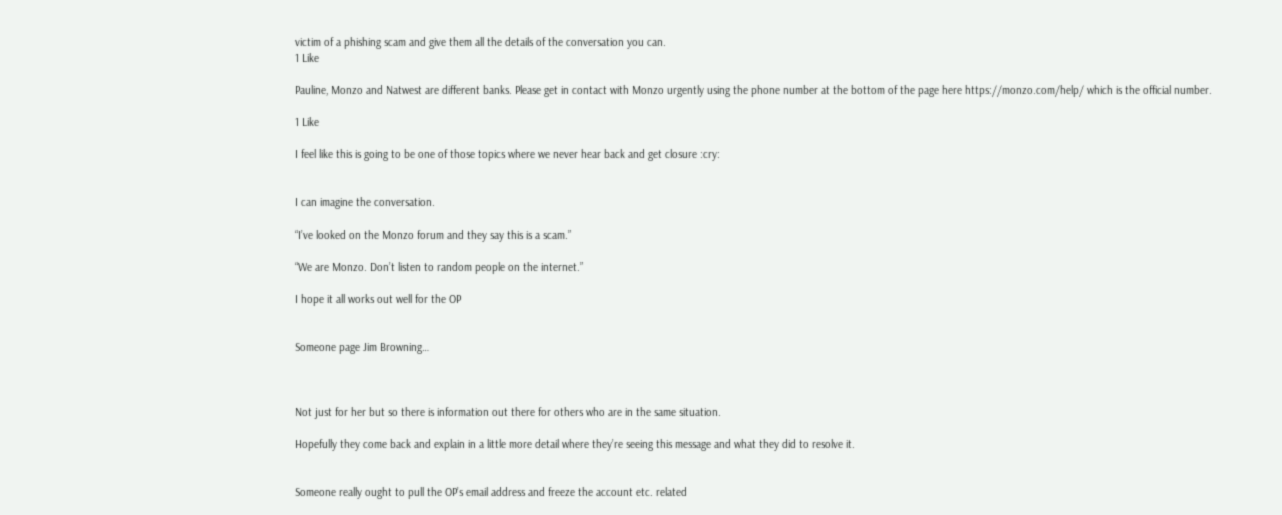victim of a phishing scam and give them all the details of the conversation you can.
1 Like

Pauline, Monzo and Natwest are different banks. Please get in contact with Monzo urgently using the phone number at the bottom of the page here https://monzo.com/help/ which is the official number.

1 Like

I feel like this is going to be one of those topics where we never hear back and get closure :cry:


I can imagine the conversation.

“I’ve looked on the Monzo forum and they say this is a scam.”

“We are Monzo. Don’t listen to random people on the internet.”

I hope it all works out well for the OP


Someone page Jim Browning…



Not just for her but so there is information out there for others who are in the same situation.

Hopefully they come back and explain in a little more detail where they’re seeing this message and what they did to resolve it.


Someone really ought to pull the OP’s email address and freeze the account etc. related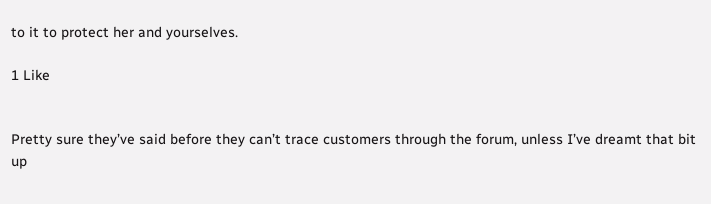to it to protect her and yourselves.

1 Like


Pretty sure they’ve said before they can’t trace customers through the forum, unless I’ve dreamt that bit up